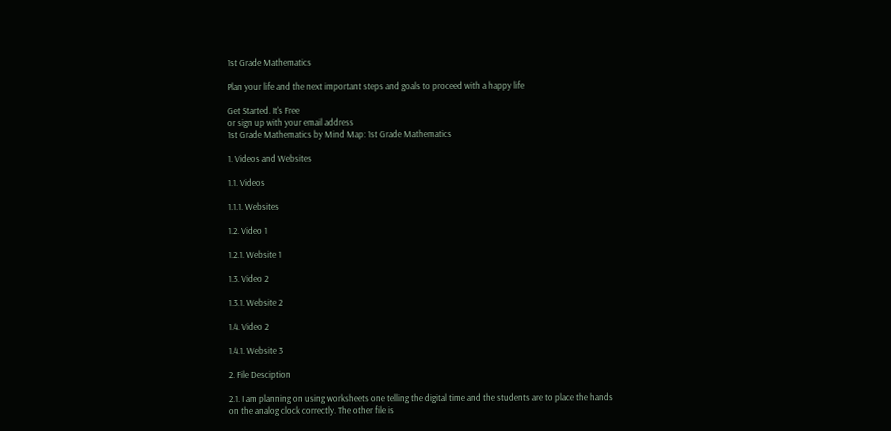1st Grade Mathematics

Plan your life and the next important steps and goals to proceed with a happy life

Get Started. It's Free
or sign up with your email address
1st Grade Mathematics by Mind Map: 1st Grade Mathematics

1. Videos and Websites

1.1. Videos

1.1.1. Websites

1.2. Video 1

1.2.1. Website 1

1.3. Video 2

1.3.1. Website 2

1.4. Video 2

1.4.1. Website 3

2. File Desciption

2.1. I am planning on using worksheets one telling the digital time and the students are to place the hands on the analog clock correctly. The other file is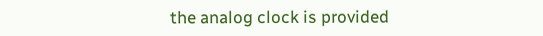the analog clock is provided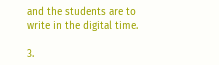and the students are to write in the digital time.

3.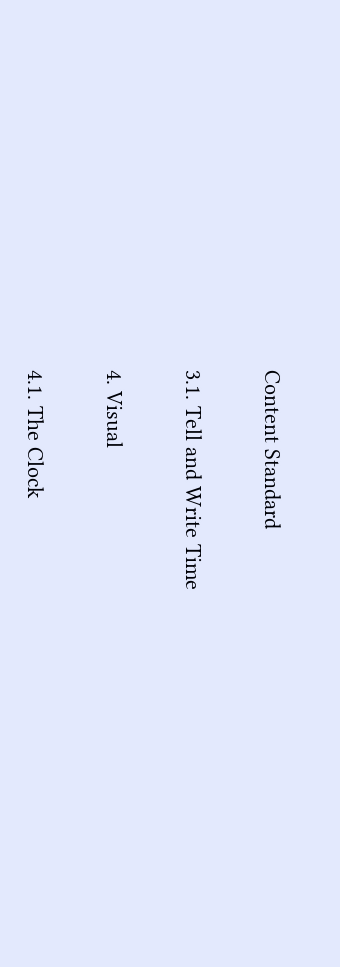Content Standard

3.1. Tell and Write Time

4. Visual

4.1. The Clock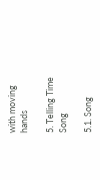with moving hands

5. Telling Time Song

5.1. Song